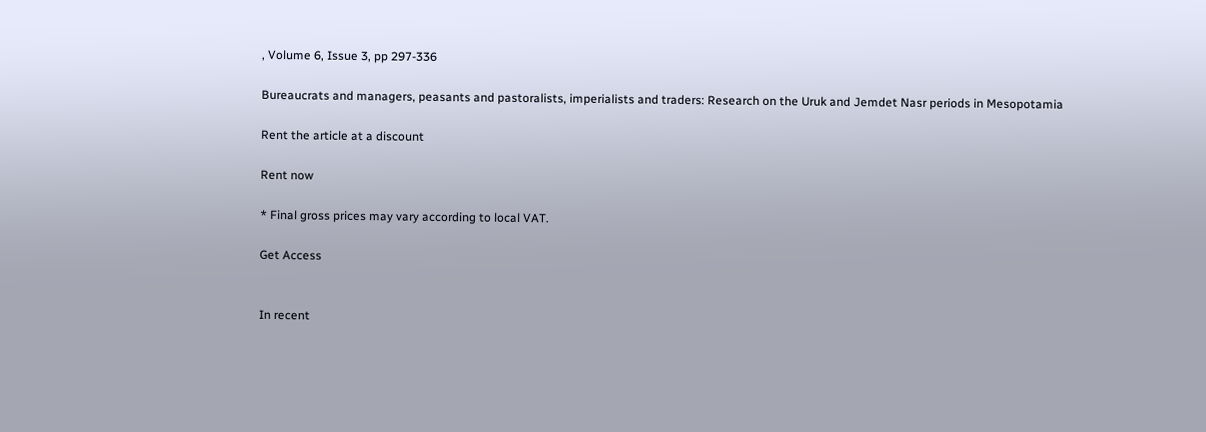, Volume 6, Issue 3, pp 297-336

Bureaucrats and managers, peasants and pastoralists, imperialists and traders: Research on the Uruk and Jemdet Nasr periods in Mesopotamia

Rent the article at a discount

Rent now

* Final gross prices may vary according to local VAT.

Get Access


In recent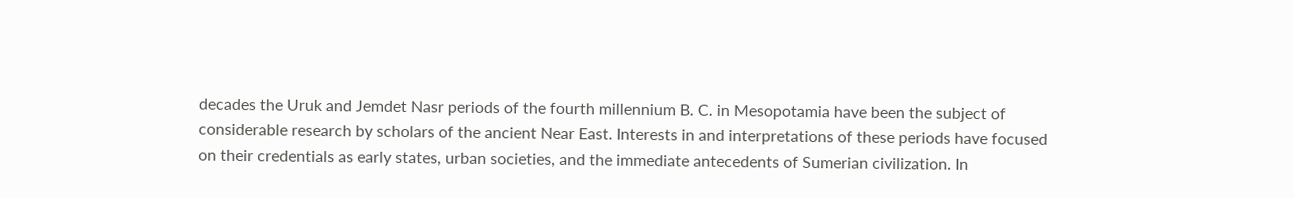decades the Uruk and Jemdet Nasr periods of the fourth millennium B. C. in Mesopotamia have been the subject of considerable research by scholars of the ancient Near East. Interests in and interpretations of these periods have focused on their credentials as early states, urban societies, and the immediate antecedents of Sumerian civilization. In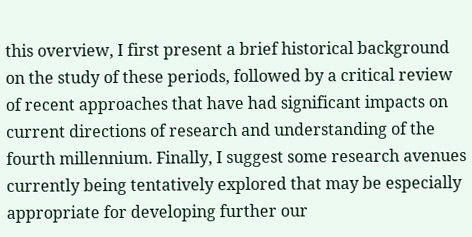this overview, I first present a brief historical background on the study of these periods, followed by a critical review of recent approaches that have had significant impacts on current directions of research and understanding of the fourth millennium. Finally, I suggest some research avenues currently being tentatively explored that may be especially appropriate for developing further our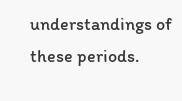understandings of these periods.